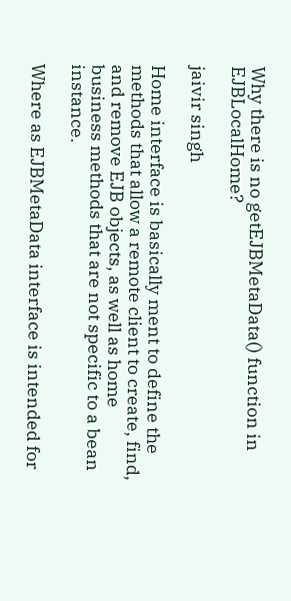Why there is no getEJBMetaData() function in EJBLocalHome?

jaivir singh

Home interface is basically ment to define the methods that allow a remote client to create, find, and remove EJB objects, as well as home business methods that are not specific to a bean instance.

Where as EJBMetaData interface is intended for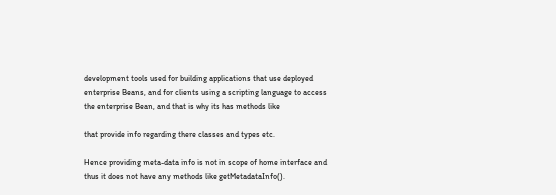development tools used for building applications that use deployed enterprise Beans, and for clients using a scripting language to access the enterprise Bean, and that is why its has methods like

that provide info regarding there classes and types etc.

Hence providing meta-data info is not in scope of home interface and thus it does not have any methods like getMetadataInfo().